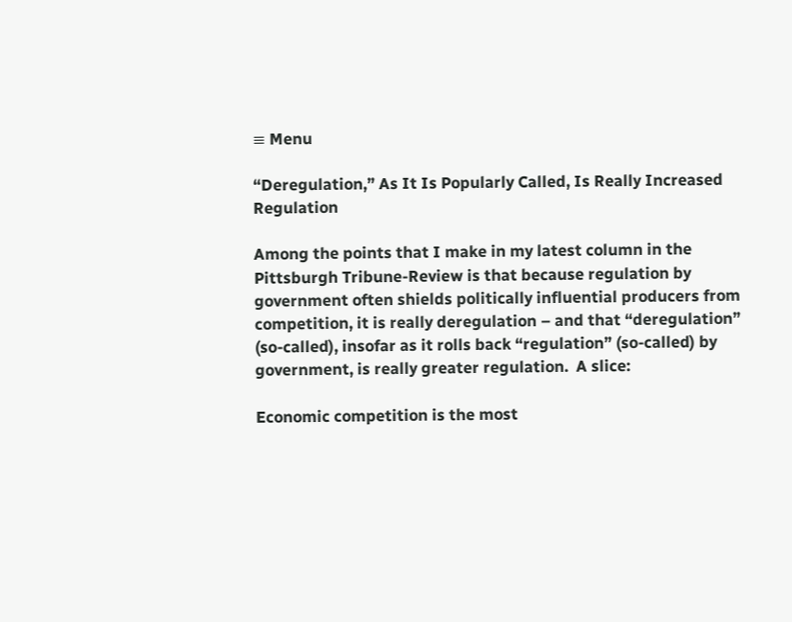≡ Menu

“Deregulation,” As It Is Popularly Called, Is Really Increased Regulation

Among the points that I make in my latest column in the Pittsburgh Tribune-Review is that because regulation by government often shields politically influential producers from competition, it is really deregulation – and that “deregulation” (so-called), insofar as it rolls back “regulation” (so-called) by government, is really greater regulation.  A slice:

Economic competition is the most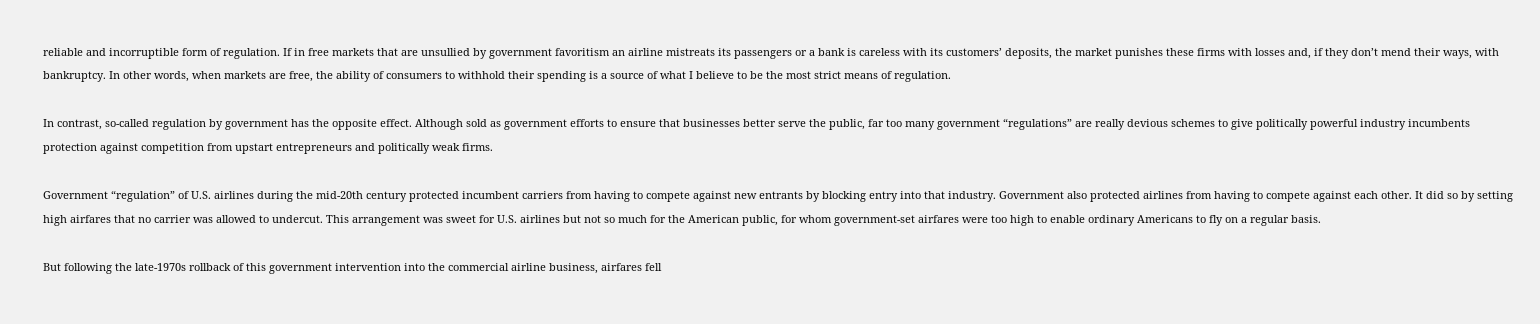reliable and incorruptible form of regulation. If in free markets that are unsullied by government favoritism an airline mistreats its passengers or a bank is careless with its customers’ deposits, the market punishes these firms with losses and, if they don’t mend their ways, with bankruptcy. In other words, when markets are free, the ability of consumers to withhold their spending is a source of what I believe to be the most strict means of regulation.

In contrast, so-called regulation by government has the opposite effect. Although sold as government efforts to ensure that businesses better serve the public, far too many government “regulations” are really devious schemes to give politically powerful industry incumbents protection against competition from upstart entrepreneurs and politically weak firms.

Government “regulation” of U.S. airlines during the mid-20th century protected incumbent carriers from having to compete against new entrants by blocking entry into that industry. Government also protected airlines from having to compete against each other. It did so by setting high airfares that no carrier was allowed to undercut. This arrangement was sweet for U.S. airlines but not so much for the American public, for whom government-set airfares were too high to enable ordinary Americans to fly on a regular basis.

But following the late-1970s rollback of this government intervention into the commercial airline business, airfares fell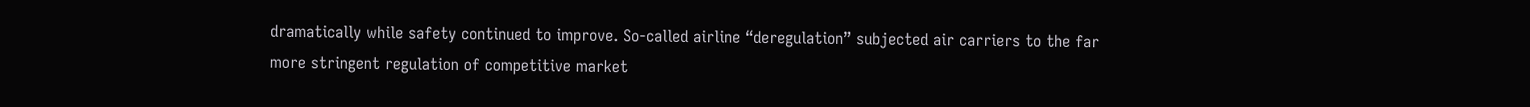dramatically while safety continued to improve. So-called airline “deregulation” subjected air carriers to the far more stringent regulation of competitive market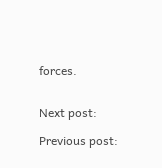forces.


Next post:

Previous post: